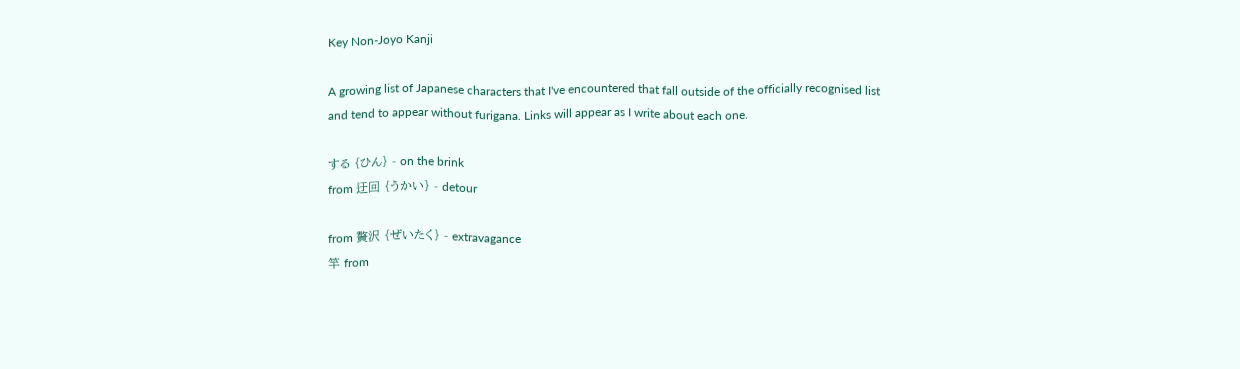Key Non-Joyo Kanji

A growing list of Japanese characters that I've encountered that fall outside of the officially recognised list and tend to appear without furigana. Links will appear as I write about each one.

する {ひん} - on the brink
from 迂回 {うかい} - detour

from 贅沢 {ぜいたく} - extravagance
竿 from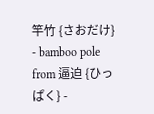竿竹 {さおだけ} - bamboo pole
from 逼迫 {ひっぱく} -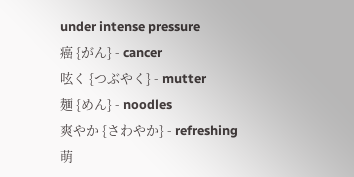under intense pressure
癌 {がん} - cancer
呟く {つぶやく} - mutter
麺 {めん} - noodles
爽やか {さわやか} - refreshing
萌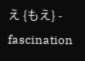え {もえ} - fascination